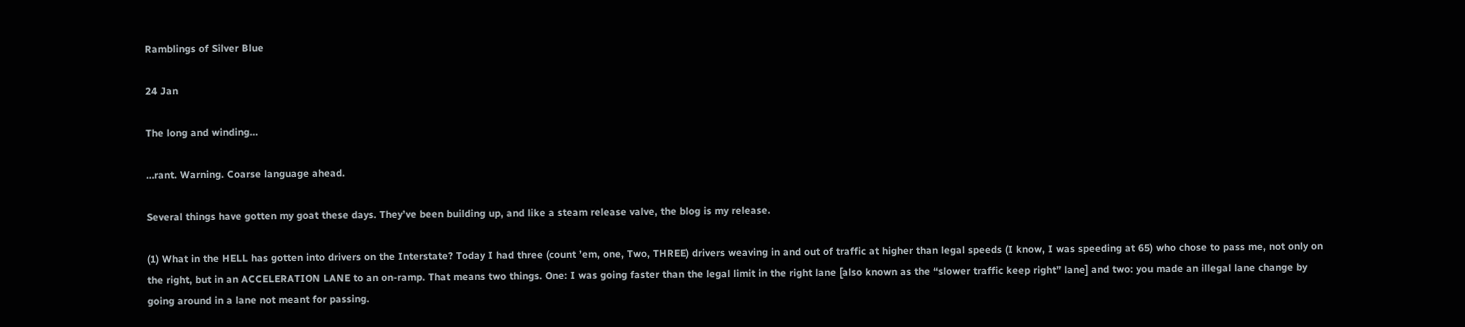Ramblings of Silver Blue

24 Jan

The long and winding…

…rant. Warning. Coarse language ahead.

Several things have gotten my goat these days. They’ve been building up, and like a steam release valve, the blog is my release.

(1) What in the HELL has gotten into drivers on the Interstate? Today I had three (count ’em, one, Two, THREE) drivers weaving in and out of traffic at higher than legal speeds (I know, I was speeding at 65) who chose to pass me, not only on the right, but in an ACCELERATION LANE to an on-ramp. That means two things. One: I was going faster than the legal limit in the right lane [also known as the “slower traffic keep right” lane] and two: you made an illegal lane change by going around in a lane not meant for passing.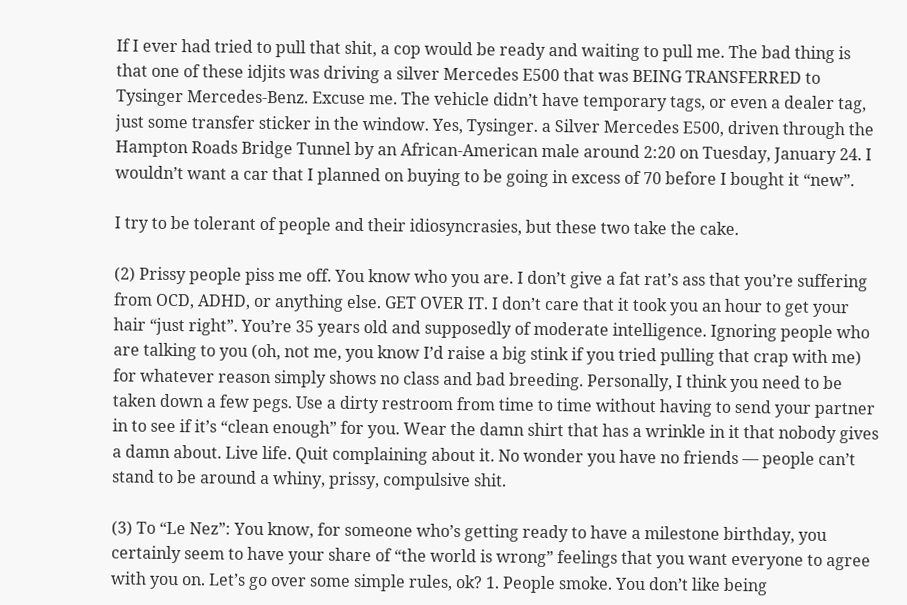If I ever had tried to pull that shit, a cop would be ready and waiting to pull me. The bad thing is that one of these idjits was driving a silver Mercedes E500 that was BEING TRANSFERRED to Tysinger Mercedes-Benz. Excuse me. The vehicle didn’t have temporary tags, or even a dealer tag, just some transfer sticker in the window. Yes, Tysinger. a Silver Mercedes E500, driven through the Hampton Roads Bridge Tunnel by an African-American male around 2:20 on Tuesday, January 24. I wouldn’t want a car that I planned on buying to be going in excess of 70 before I bought it “new”.

I try to be tolerant of people and their idiosyncrasies, but these two take the cake.

(2) Prissy people piss me off. You know who you are. I don’t give a fat rat’s ass that you’re suffering from OCD, ADHD, or anything else. GET OVER IT. I don’t care that it took you an hour to get your hair “just right”. You’re 35 years old and supposedly of moderate intelligence. Ignoring people who are talking to you (oh, not me, you know I’d raise a big stink if you tried pulling that crap with me) for whatever reason simply shows no class and bad breeding. Personally, I think you need to be taken down a few pegs. Use a dirty restroom from time to time without having to send your partner in to see if it’s “clean enough” for you. Wear the damn shirt that has a wrinkle in it that nobody gives a damn about. Live life. Quit complaining about it. No wonder you have no friends — people can’t stand to be around a whiny, prissy, compulsive shit.

(3) To “Le Nez”: You know, for someone who’s getting ready to have a milestone birthday, you certainly seem to have your share of “the world is wrong” feelings that you want everyone to agree with you on. Let’s go over some simple rules, ok? 1. People smoke. You don’t like being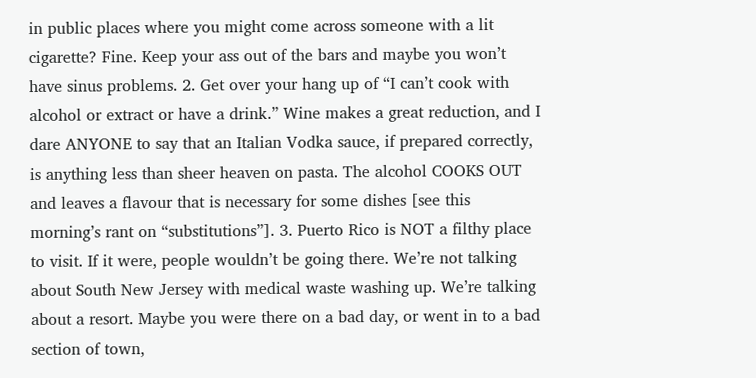in public places where you might come across someone with a lit cigarette? Fine. Keep your ass out of the bars and maybe you won’t have sinus problems. 2. Get over your hang up of “I can’t cook with alcohol or extract or have a drink.” Wine makes a great reduction, and I dare ANYONE to say that an Italian Vodka sauce, if prepared correctly, is anything less than sheer heaven on pasta. The alcohol COOKS OUT and leaves a flavour that is necessary for some dishes [see this morning’s rant on “substitutions”]. 3. Puerto Rico is NOT a filthy place to visit. If it were, people wouldn’t be going there. We’re not talking about South New Jersey with medical waste washing up. We’re talking about a resort. Maybe you were there on a bad day, or went in to a bad section of town,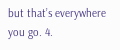but that’s everywhere you go. 4.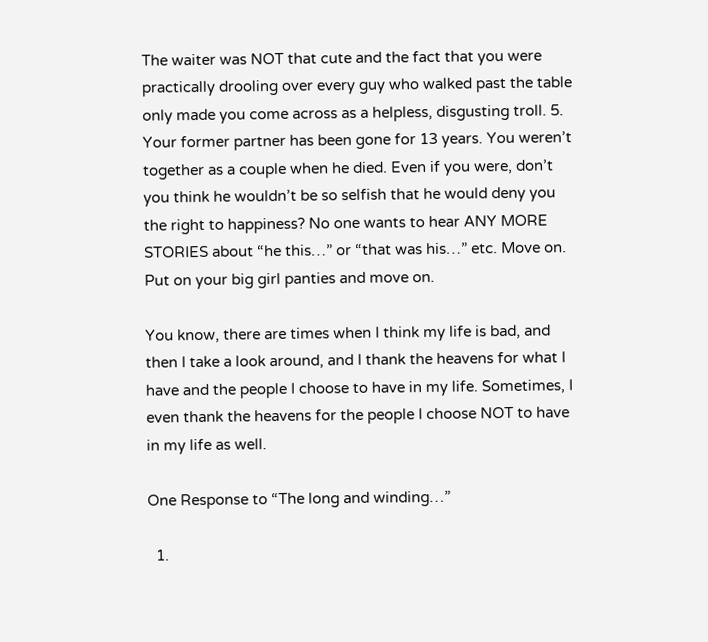The waiter was NOT that cute and the fact that you were practically drooling over every guy who walked past the table only made you come across as a helpless, disgusting troll. 5. Your former partner has been gone for 13 years. You weren’t together as a couple when he died. Even if you were, don’t you think he wouldn’t be so selfish that he would deny you the right to happiness? No one wants to hear ANY MORE STORIES about “he this…” or “that was his…” etc. Move on. Put on your big girl panties and move on.

You know, there are times when I think my life is bad, and then I take a look around, and I thank the heavens for what I have and the people I choose to have in my life. Sometimes, I even thank the heavens for the people I choose NOT to have in my life as well.

One Response to “The long and winding…”

  1.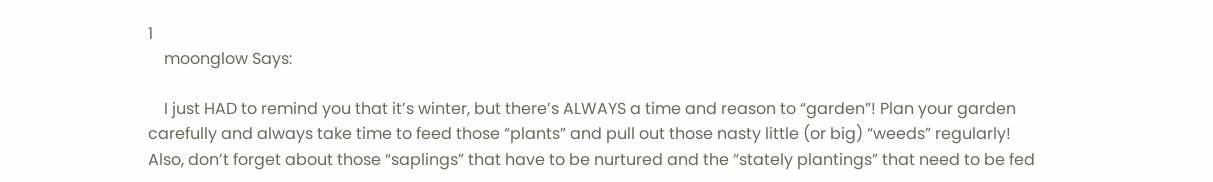1
    moonglow Says:

    I just HAD to remind you that it’s winter, but there’s ALWAYS a time and reason to “garden”! Plan your garden carefully and always take time to feed those “plants” and pull out those nasty little (or big) “weeds” regularly! Also, don’t forget about those “saplings” that have to be nurtured and the “stately plantings” that need to be fed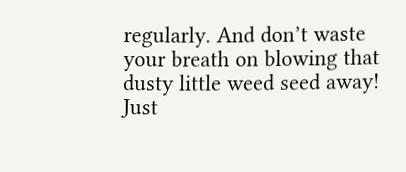regularly. And don’t waste your breath on blowing that dusty little weed seed away!  Just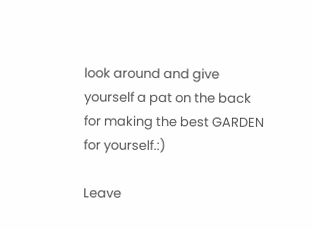look around and give yourself a pat on the back for making the best GARDEN for yourself.:)

Leave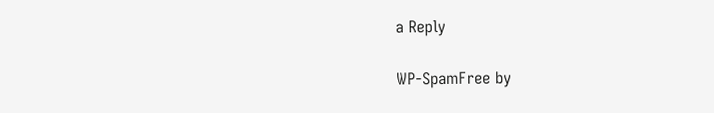a Reply

WP-SpamFree by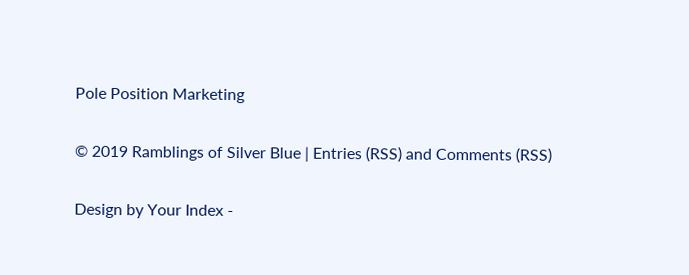Pole Position Marketing

© 2019 Ramblings of Silver Blue | Entries (RSS) and Comments (RSS)

Design by Your Index -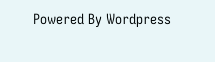Powered By Wordpress